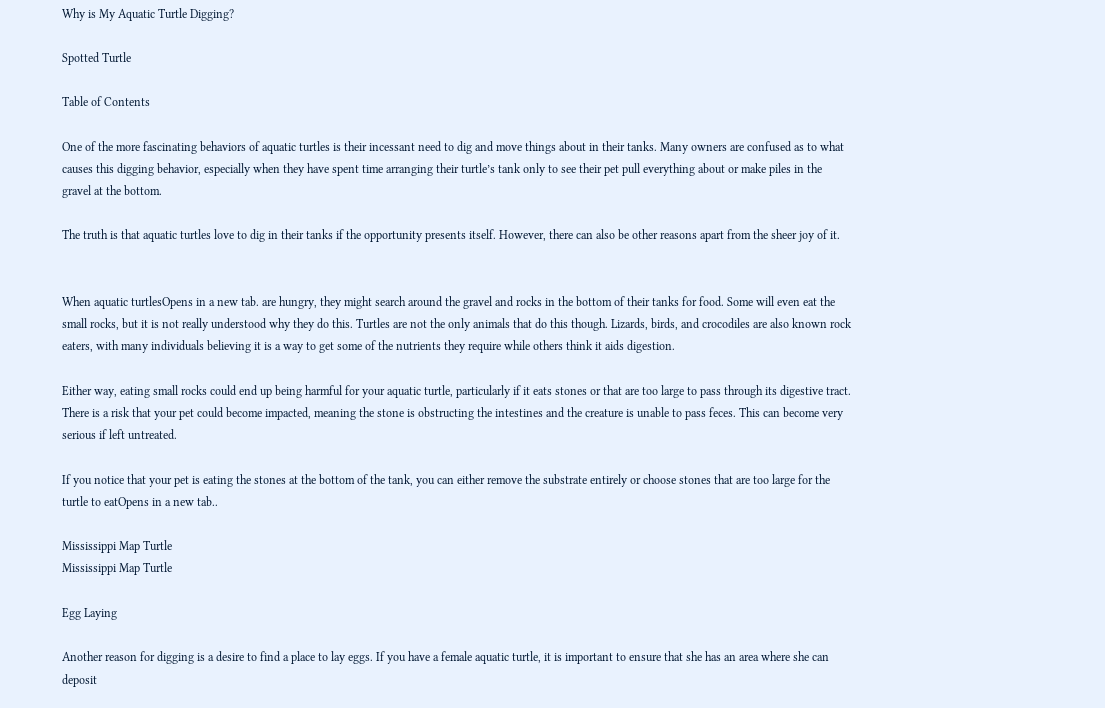Why is My Aquatic Turtle Digging?

Spotted Turtle

Table of Contents

One of the more fascinating behaviors of aquatic turtles is their incessant need to dig and move things about in their tanks. Many owners are confused as to what causes this digging behavior, especially when they have spent time arranging their turtle’s tank only to see their pet pull everything about or make piles in the gravel at the bottom.

The truth is that aquatic turtles love to dig in their tanks if the opportunity presents itself. However, there can also be other reasons apart from the sheer joy of it.


When aquatic turtlesOpens in a new tab. are hungry, they might search around the gravel and rocks in the bottom of their tanks for food. Some will even eat the small rocks, but it is not really understood why they do this. Turtles are not the only animals that do this though. Lizards, birds, and crocodiles are also known rock eaters, with many individuals believing it is a way to get some of the nutrients they require while others think it aids digestion.

Either way, eating small rocks could end up being harmful for your aquatic turtle, particularly if it eats stones or that are too large to pass through its digestive tract. There is a risk that your pet could become impacted, meaning the stone is obstructing the intestines and the creature is unable to pass feces. This can become very serious if left untreated.

If you notice that your pet is eating the stones at the bottom of the tank, you can either remove the substrate entirely or choose stones that are too large for the turtle to eatOpens in a new tab..

Mississippi Map Turtle
Mississippi Map Turtle

Egg Laying

Another reason for digging is a desire to find a place to lay eggs. If you have a female aquatic turtle, it is important to ensure that she has an area where she can deposit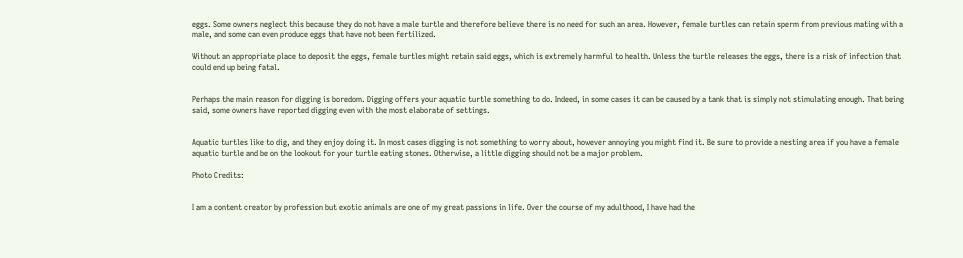eggs. Some owners neglect this because they do not have a male turtle and therefore believe there is no need for such an area. However, female turtles can retain sperm from previous mating with a male, and some can even produce eggs that have not been fertilized.

Without an appropriate place to deposit the eggs, female turtles might retain said eggs, which is extremely harmful to health. Unless the turtle releases the eggs, there is a risk of infection that could end up being fatal.


Perhaps the main reason for digging is boredom. Digging offers your aquatic turtle something to do. Indeed, in some cases it can be caused by a tank that is simply not stimulating enough. That being said, some owners have reported digging even with the most elaborate of settings.


Aquatic turtles like to dig, and they enjoy doing it. In most cases digging is not something to worry about, however annoying you might find it. Be sure to provide a nesting area if you have a female aquatic turtle and be on the lookout for your turtle eating stones. Otherwise, a little digging should not be a major problem.

Photo Credits:


I am a content creator by profession but exotic animals are one of my great passions in life. Over the course of my adulthood, I have had the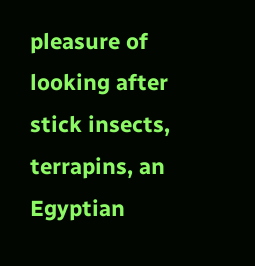pleasure of looking after stick insects, terrapins, an Egyptian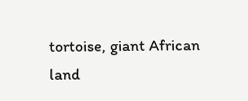tortoise, giant African land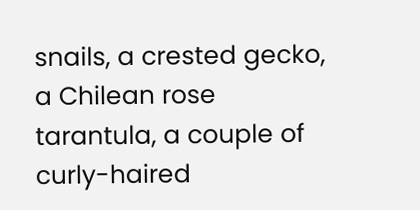snails, a crested gecko, a Chilean rose tarantula, a couple of curly-haired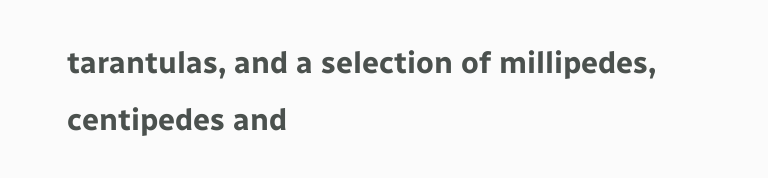tarantulas, and a selection of millipedes, centipedes and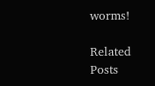worms!

Related Posts